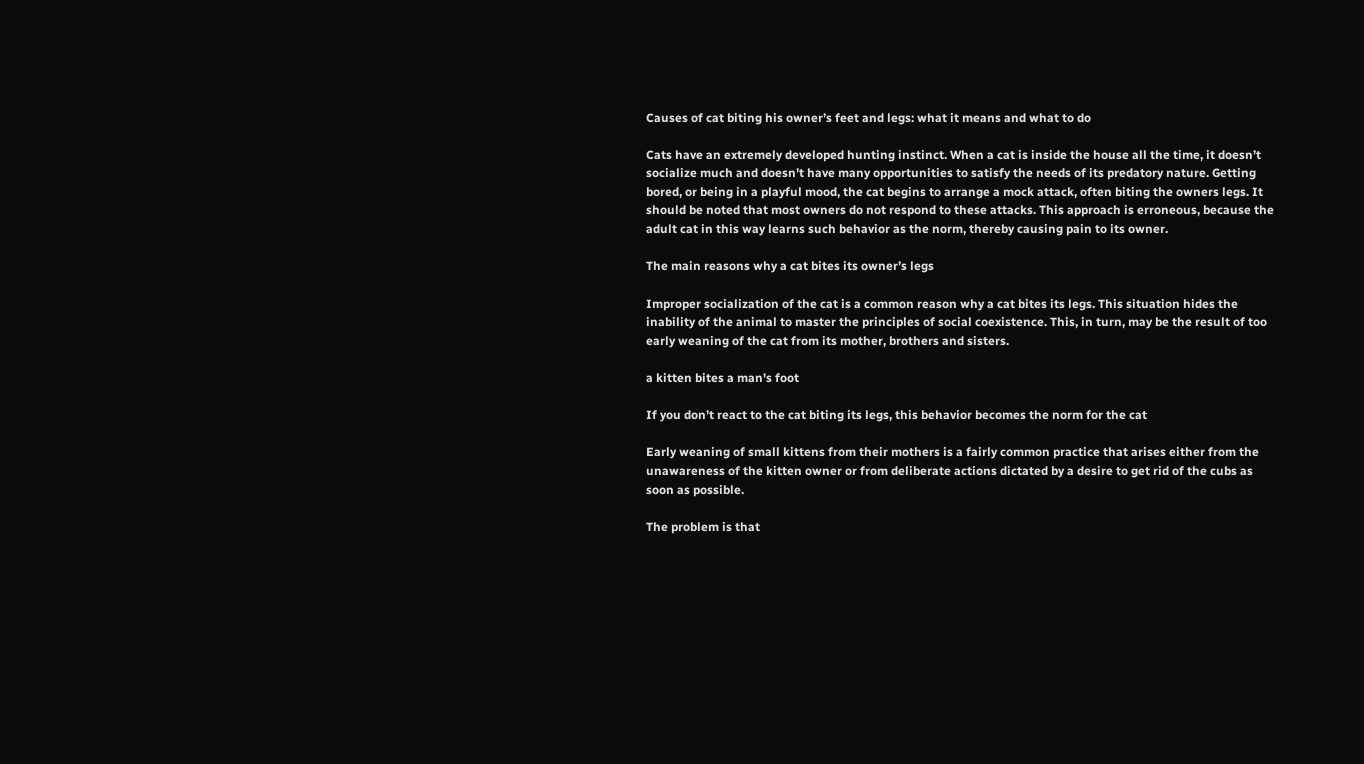Causes of cat biting his owner’s feet and legs: what it means and what to do

Cats have an extremely developed hunting instinct. When a cat is inside the house all the time, it doesn’t socialize much and doesn’t have many opportunities to satisfy the needs of its predatory nature. Getting bored, or being in a playful mood, the cat begins to arrange a mock attack, often biting the owners legs. It should be noted that most owners do not respond to these attacks. This approach is erroneous, because the adult cat in this way learns such behavior as the norm, thereby causing pain to its owner.

The main reasons why a cat bites its owner’s legs

Improper socialization of the cat is a common reason why a cat bites its legs. This situation hides the inability of the animal to master the principles of social coexistence. This, in turn, may be the result of too early weaning of the cat from its mother, brothers and sisters.

a kitten bites a man's foot

If you don’t react to the cat biting its legs, this behavior becomes the norm for the cat

Early weaning of small kittens from their mothers is a fairly common practice that arises either from the unawareness of the kitten owner or from deliberate actions dictated by a desire to get rid of the cubs as soon as possible.

The problem is that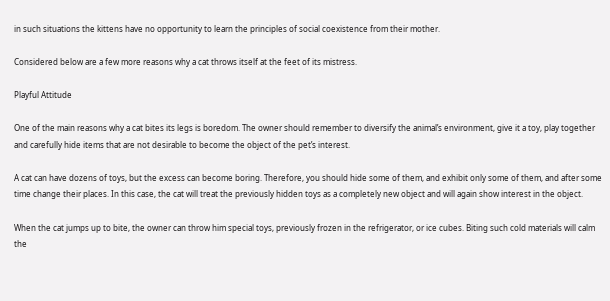in such situations the kittens have no opportunity to learn the principles of social coexistence from their mother.

Considered below are a few more reasons why a cat throws itself at the feet of its mistress.

Playful Attitude

One of the main reasons why a cat bites its legs is boredom. The owner should remember to diversify the animal’s environment, give it a toy, play together and carefully hide items that are not desirable to become the object of the pet’s interest.

A cat can have dozens of toys, but the excess can become boring. Therefore, you should hide some of them, and exhibit only some of them, and after some time change their places. In this case, the cat will treat the previously hidden toys as a completely new object and will again show interest in the object.

When the cat jumps up to bite, the owner can throw him special toys, previously frozen in the refrigerator, or ice cubes. Biting such cold materials will calm the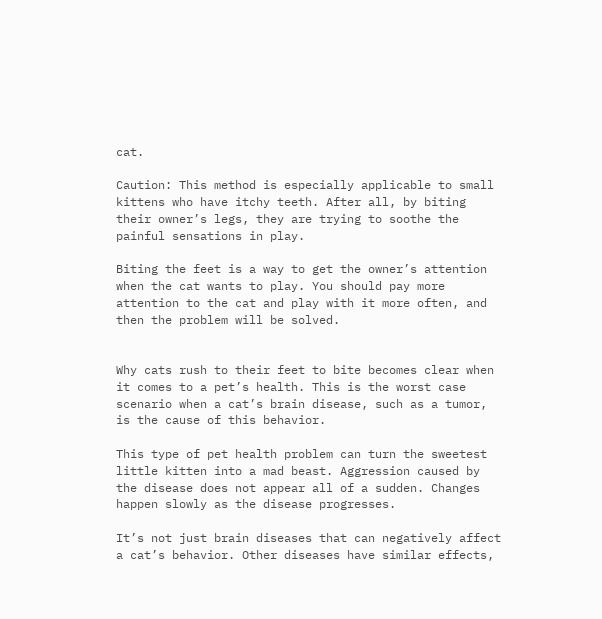cat.

Caution: This method is especially applicable to small kittens who have itchy teeth. After all, by biting their owner’s legs, they are trying to soothe the painful sensations in play.

Biting the feet is a way to get the owner’s attention when the cat wants to play. You should pay more attention to the cat and play with it more often, and then the problem will be solved.


Why cats rush to their feet to bite becomes clear when it comes to a pet’s health. This is the worst case scenario when a cat’s brain disease, such as a tumor, is the cause of this behavior.

This type of pet health problem can turn the sweetest little kitten into a mad beast. Aggression caused by the disease does not appear all of a sudden. Changes happen slowly as the disease progresses.

It’s not just brain diseases that can negatively affect a cat’s behavior. Other diseases have similar effects,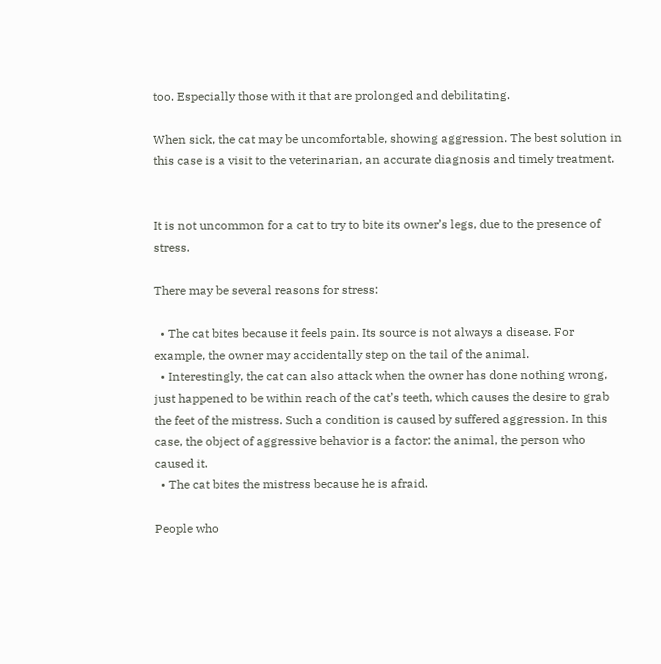too. Especially those with it that are prolonged and debilitating.

When sick, the cat may be uncomfortable, showing aggression. The best solution in this case is a visit to the veterinarian, an accurate diagnosis and timely treatment.


It is not uncommon for a cat to try to bite its owner’s legs, due to the presence of stress.

There may be several reasons for stress:

  • The cat bites because it feels pain. Its source is not always a disease. For example, the owner may accidentally step on the tail of the animal.
  • Interestingly, the cat can also attack when the owner has done nothing wrong, just happened to be within reach of the cat’s teeth, which causes the desire to grab the feet of the mistress. Such a condition is caused by suffered aggression. In this case, the object of aggressive behavior is a factor: the animal, the person who caused it.
  • The cat bites the mistress because he is afraid.

People who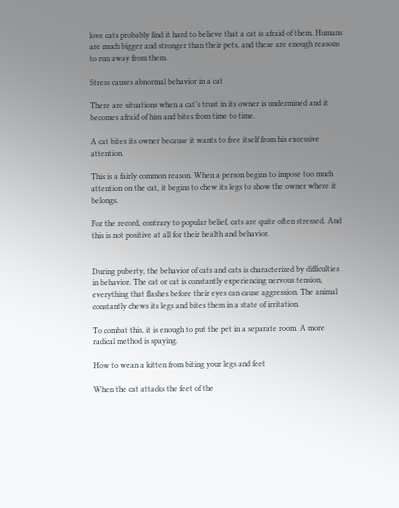love cats probably find it hard to believe that a cat is afraid of them. Humans are much bigger and stronger than their pets, and these are enough reasons to run away from them.

Stress causes abnormal behavior in a cat

There are situations when a cat’s trust in its owner is undermined and it becomes afraid of him and bites from time to time.

A cat bites its owner because it wants to free itself from his excessive attention.

This is a fairly common reason. When a person begins to impose too much attention on the cat, it begins to chew its legs to show the owner where it belongs.

For the record, contrary to popular belief, cats are quite often stressed. And this is not positive at all for their health and behavior.


During puberty, the behavior of cats and cats is characterized by difficulties in behavior. The cat or cat is constantly experiencing nervous tension, everything that flashes before their eyes can cause aggression. The animal constantly chews its legs and bites them in a state of irritation.

To combat this, it is enough to put the pet in a separate room. A more radical method is spaying.

How to wean a kitten from biting your legs and feet

When the cat attacks the feet of the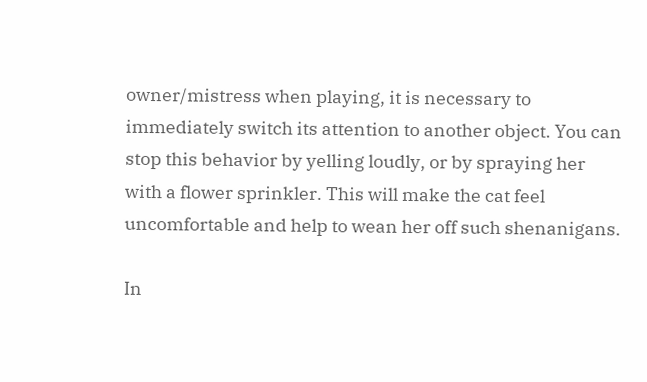owner/mistress when playing, it is necessary to immediately switch its attention to another object. You can stop this behavior by yelling loudly, or by spraying her with a flower sprinkler. This will make the cat feel uncomfortable and help to wean her off such shenanigans.

In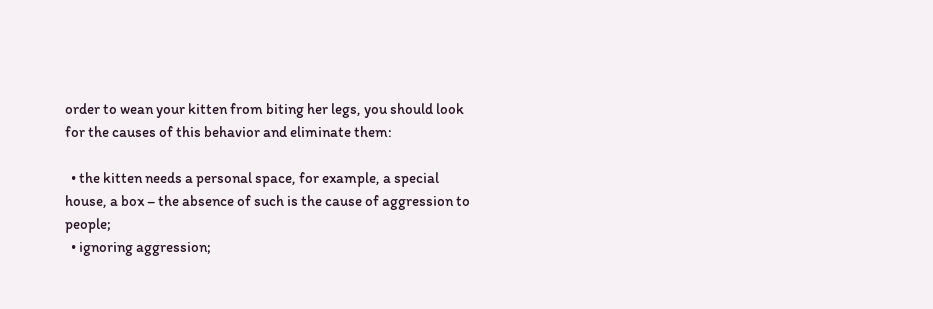order to wean your kitten from biting her legs, you should look for the causes of this behavior and eliminate them:

  • the kitten needs a personal space, for example, a special house, a box – the absence of such is the cause of aggression to people;
  • ignoring aggression;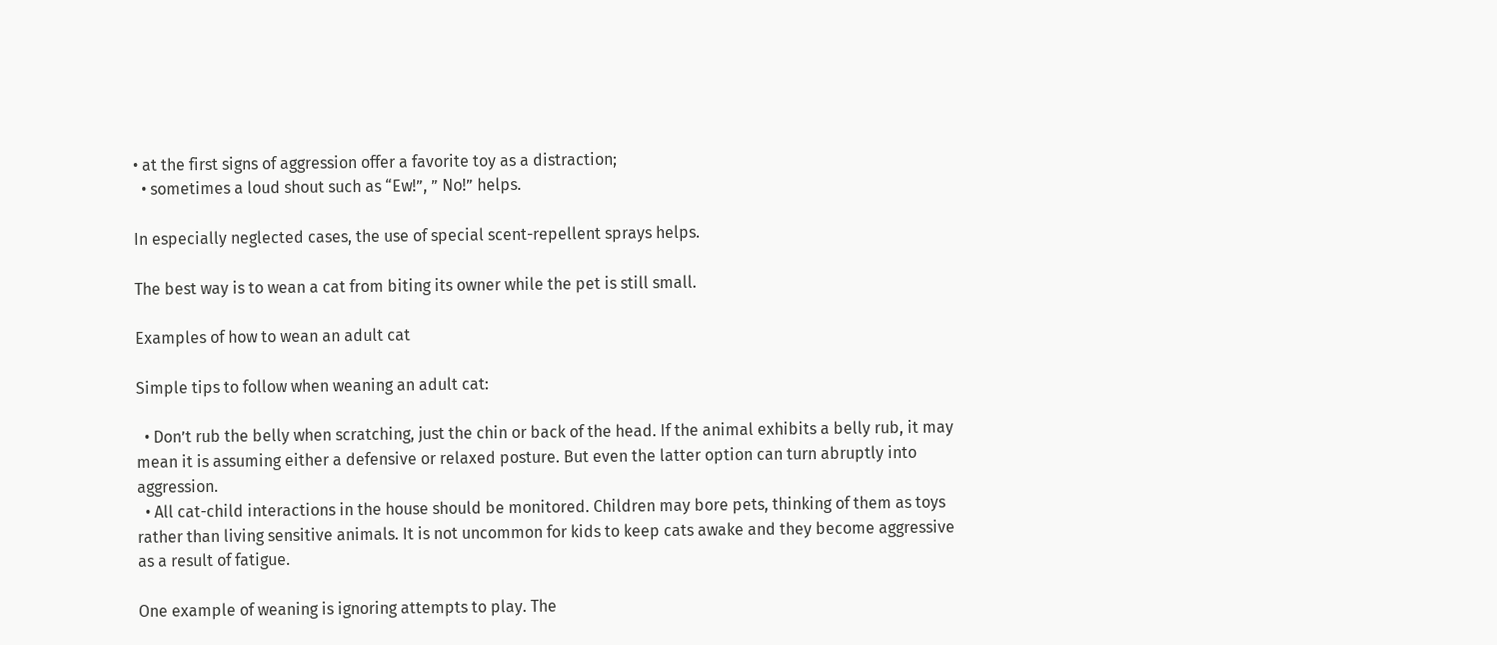• at the first signs of aggression offer a favorite toy as a distraction;
  • sometimes a loud shout such as “Ew!”, ” No!” helps.

In especially neglected cases, the use of special scent-repellent sprays helps.

The best way is to wean a cat from biting its owner while the pet is still small.

Examples of how to wean an adult cat

Simple tips to follow when weaning an adult cat:

  • Don’t rub the belly when scratching, just the chin or back of the head. If the animal exhibits a belly rub, it may mean it is assuming either a defensive or relaxed posture. But even the latter option can turn abruptly into aggression.
  • All cat-child interactions in the house should be monitored. Children may bore pets, thinking of them as toys rather than living sensitive animals. It is not uncommon for kids to keep cats awake and they become aggressive as a result of fatigue.

One example of weaning is ignoring attempts to play. The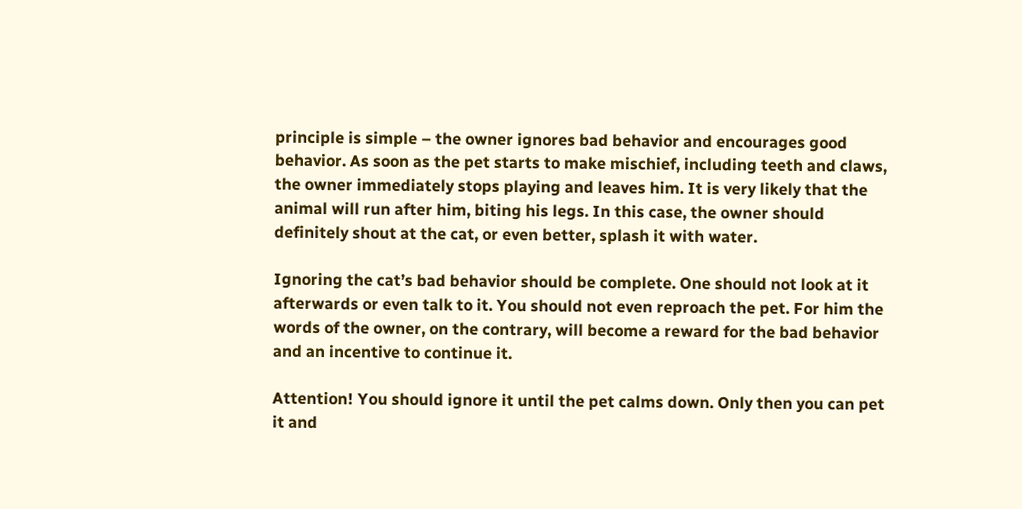principle is simple – the owner ignores bad behavior and encourages good behavior. As soon as the pet starts to make mischief, including teeth and claws, the owner immediately stops playing and leaves him. It is very likely that the animal will run after him, biting his legs. In this case, the owner should definitely shout at the cat, or even better, splash it with water.

Ignoring the cat’s bad behavior should be complete. One should not look at it afterwards or even talk to it. You should not even reproach the pet. For him the words of the owner, on the contrary, will become a reward for the bad behavior and an incentive to continue it.

Attention! You should ignore it until the pet calms down. Only then you can pet it and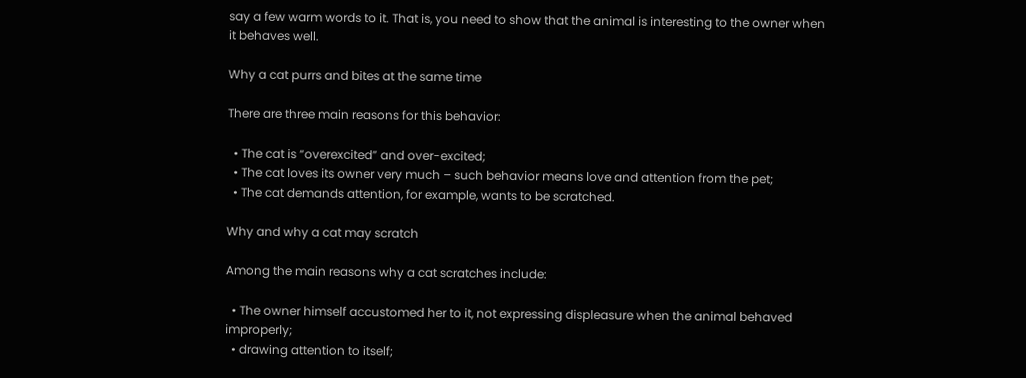say a few warm words to it. That is, you need to show that the animal is interesting to the owner when it behaves well.

Why a cat purrs and bites at the same time

There are three main reasons for this behavior:

  • The cat is “overexcited” and over-excited;
  • The cat loves its owner very much – such behavior means love and attention from the pet;
  • The cat demands attention, for example, wants to be scratched.

Why and why a cat may scratch

Among the main reasons why a cat scratches include:

  • The owner himself accustomed her to it, not expressing displeasure when the animal behaved improperly;
  • drawing attention to itself;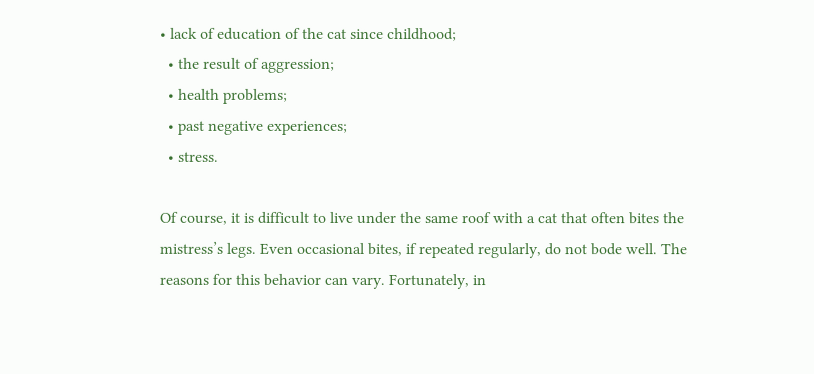• lack of education of the cat since childhood;
  • the result of aggression;
  • health problems;
  • past negative experiences;
  • stress.

Of course, it is difficult to live under the same roof with a cat that often bites the mistress’s legs. Even occasional bites, if repeated regularly, do not bode well. The reasons for this behavior can vary. Fortunately, in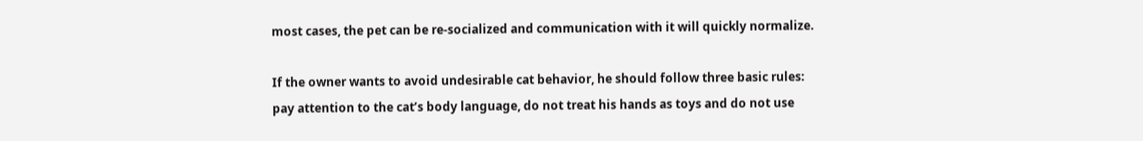most cases, the pet can be re-socialized and communication with it will quickly normalize.

If the owner wants to avoid undesirable cat behavior, he should follow three basic rules: pay attention to the cat’s body language, do not treat his hands as toys and do not use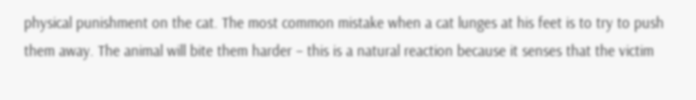physical punishment on the cat. The most common mistake when a cat lunges at his feet is to try to push them away. The animal will bite them harder – this is a natural reaction because it senses that the victim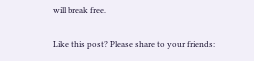will break free.

Like this post? Please share to your friends: